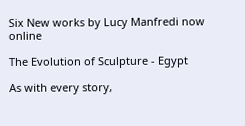Six New works by Lucy Manfredi now online

The Evolution of Sculpture - Egypt

As with every story,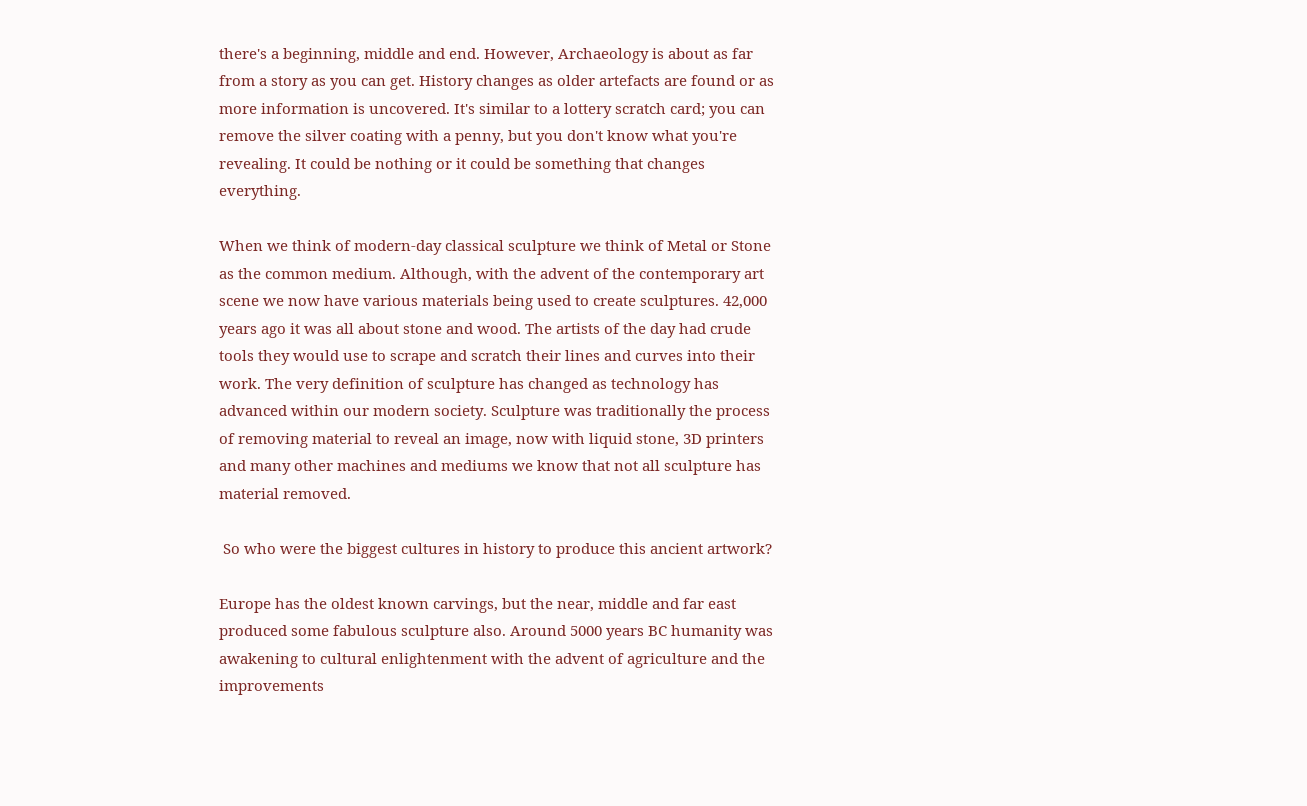there's a beginning, middle and end. However, Archaeology is about as far from a story as you can get. History changes as older artefacts are found or as more information is uncovered. It's similar to a lottery scratch card; you can remove the silver coating with a penny, but you don't know what you're revealing. It could be nothing or it could be something that changes everything.

When we think of modern-day classical sculpture we think of Metal or Stone as the common medium. Although, with the advent of the contemporary art scene we now have various materials being used to create sculptures. 42,000 years ago it was all about stone and wood. The artists of the day had crude tools they would use to scrape and scratch their lines and curves into their work. The very definition of sculpture has changed as technology has advanced within our modern society. Sculpture was traditionally the process of removing material to reveal an image, now with liquid stone, 3D printers and many other machines and mediums we know that not all sculpture has material removed.

 So who were the biggest cultures in history to produce this ancient artwork?

Europe has the oldest known carvings, but the near, middle and far east produced some fabulous sculpture also. Around 5000 years BC humanity was awakening to cultural enlightenment with the advent of agriculture and the improvements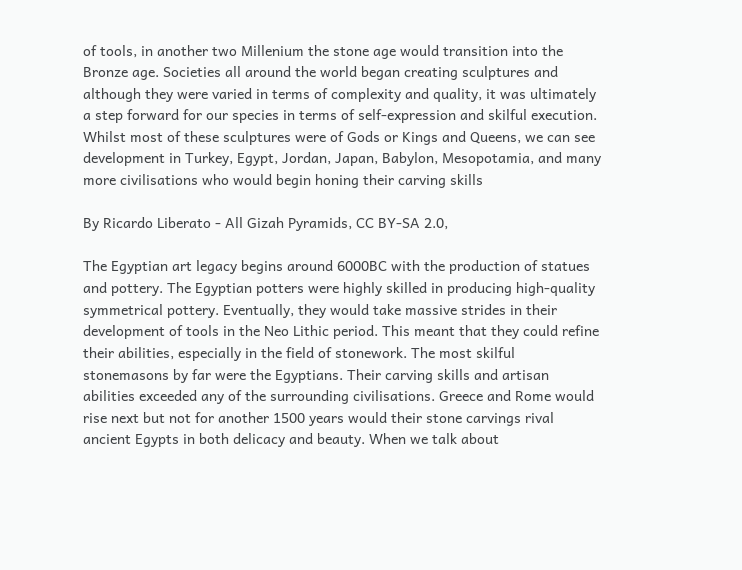of tools, in another two Millenium the stone age would transition into the Bronze age. Societies all around the world began creating sculptures and although they were varied in terms of complexity and quality, it was ultimately a step forward for our species in terms of self-expression and skilful execution. Whilst most of these sculptures were of Gods or Kings and Queens, we can see development in Turkey, Egypt, Jordan, Japan, Babylon, Mesopotamia, and many more civilisations who would begin honing their carving skills

By Ricardo Liberato - All Gizah Pyramids, CC BY-SA 2.0,

The Egyptian art legacy begins around 6000BC with the production of statues and pottery. The Egyptian potters were highly skilled in producing high-quality symmetrical pottery. Eventually, they would take massive strides in their development of tools in the Neo Lithic period. This meant that they could refine their abilities, especially in the field of stonework. The most skilful stonemasons by far were the Egyptians. Their carving skills and artisan abilities exceeded any of the surrounding civilisations. Greece and Rome would rise next but not for another 1500 years would their stone carvings rival ancient Egypts in both delicacy and beauty. When we talk about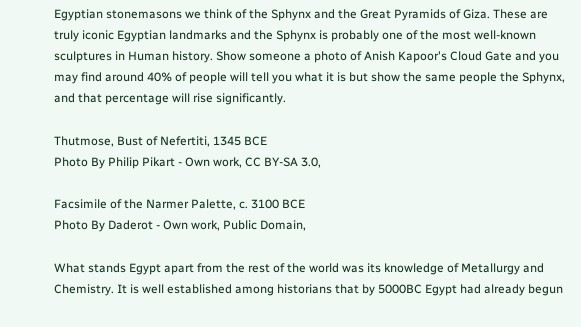Egyptian stonemasons we think of the Sphynx and the Great Pyramids of Giza. These are truly iconic Egyptian landmarks and the Sphynx is probably one of the most well-known sculptures in Human history. Show someone a photo of Anish Kapoor's Cloud Gate and you may find around 40% of people will tell you what it is but show the same people the Sphynx, and that percentage will rise significantly.

Thutmose, Bust of Nefertiti, 1345 BCE
Photo By Philip Pikart - Own work, CC BY-SA 3.0,

Facsimile of the Narmer Palette, c. 3100 BCE
Photo By Daderot - Own work, Public Domain,

What stands Egypt apart from the rest of the world was its knowledge of Metallurgy and Chemistry. It is well established among historians that by 5000BC Egypt had already begun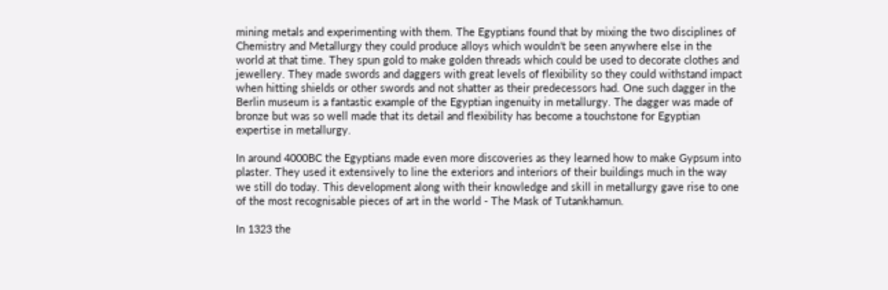mining metals and experimenting with them. The Egyptians found that by mixing the two disciplines of Chemistry and Metallurgy they could produce alloys which wouldn't be seen anywhere else in the world at that time. They spun gold to make golden threads which could be used to decorate clothes and jewellery. They made swords and daggers with great levels of flexibility so they could withstand impact when hitting shields or other swords and not shatter as their predecessors had. One such dagger in the Berlin museum is a fantastic example of the Egyptian ingenuity in metallurgy. The dagger was made of bronze but was so well made that its detail and flexibility has become a touchstone for Egyptian expertise in metallurgy.

In around 4000BC the Egyptians made even more discoveries as they learned how to make Gypsum into plaster. They used it extensively to line the exteriors and interiors of their buildings much in the way we still do today. This development along with their knowledge and skill in metallurgy gave rise to one of the most recognisable pieces of art in the world - The Mask of Tutankhamun.

In 1323 the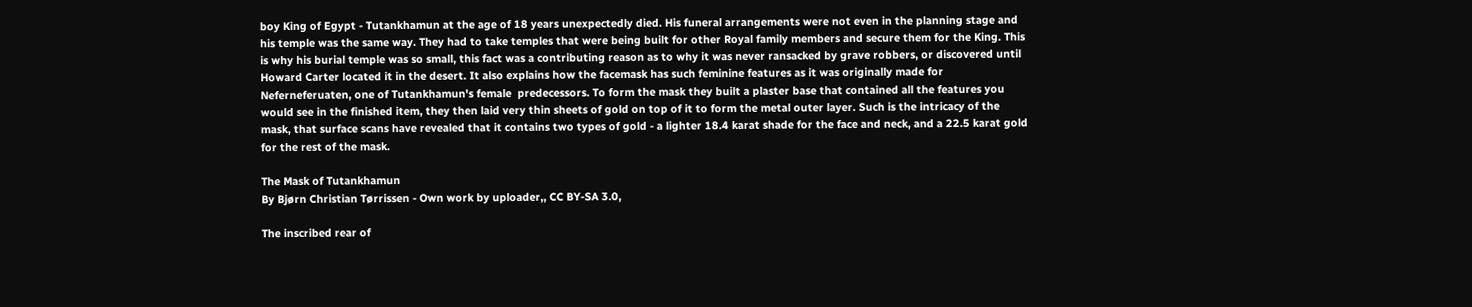boy King of Egypt - Tutankhamun at the age of 18 years unexpectedly died. His funeral arrangements were not even in the planning stage and his temple was the same way. They had to take temples that were being built for other Royal family members and secure them for the King. This is why his burial temple was so small, this fact was a contributing reason as to why it was never ransacked by grave robbers, or discovered until Howard Carter located it in the desert. It also explains how the facemask has such feminine features as it was originally made for Neferneferuaten, one of Tutankhamun's female  predecessors. To form the mask they built a plaster base that contained all the features you would see in the finished item, they then laid very thin sheets of gold on top of it to form the metal outer layer. Such is the intricacy of the mask, that surface scans have revealed that it contains two types of gold - a lighter 18.4 karat shade for the face and neck, and a 22.5 karat gold for the rest of the mask.

The Mask of Tutankhamun
By Bjørn Christian Tørrissen - Own work by uploader,, CC BY-SA 3.0,

The inscribed rear of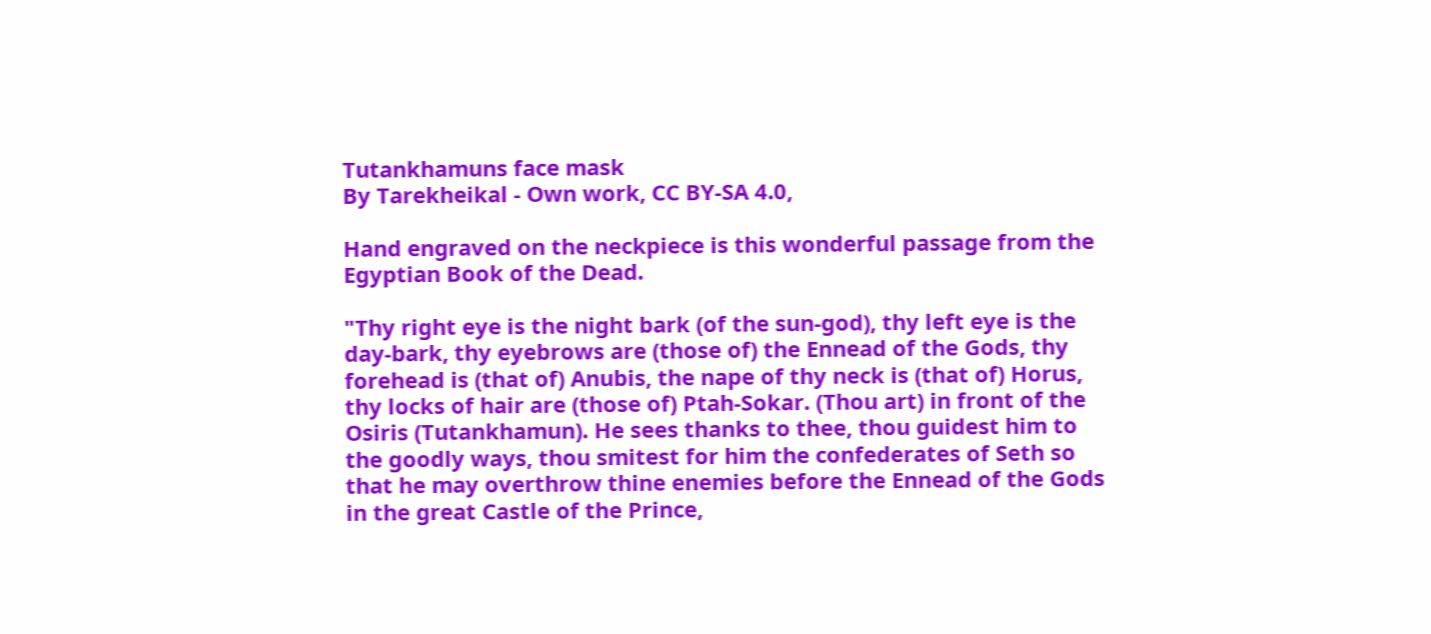Tutankhamuns face mask
By Tarekheikal - Own work, CC BY-SA 4.0,

Hand engraved on the neckpiece is this wonderful passage from the Egyptian Book of the Dead.

"Thy right eye is the night bark (of the sun-god), thy left eye is the day-bark, thy eyebrows are (those of) the Ennead of the Gods, thy forehead is (that of) Anubis, the nape of thy neck is (that of) Horus, thy locks of hair are (those of) Ptah-Sokar. (Thou art) in front of the Osiris (Tutankhamun). He sees thanks to thee, thou guidest him to the goodly ways, thou smitest for him the confederates of Seth so that he may overthrow thine enemies before the Ennead of the Gods in the great Castle of the Prince,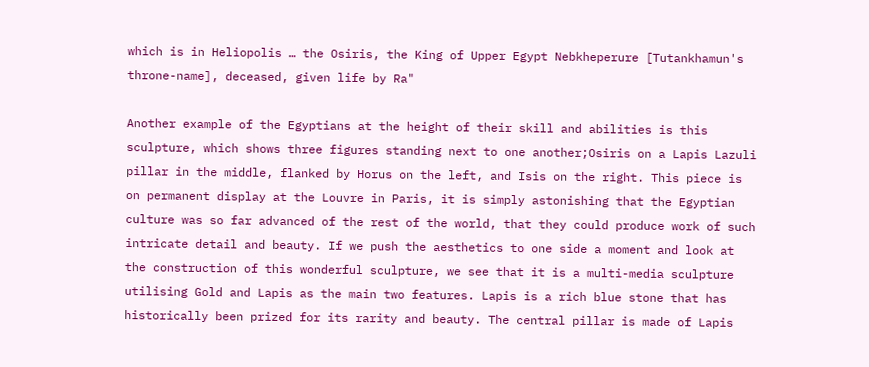which is in Heliopolis … the Osiris, the King of Upper Egypt Nebkheperure [Tutankhamun's throne-name], deceased, given life by Ra"

Another example of the Egyptians at the height of their skill and abilities is this sculpture, which shows three figures standing next to one another;Osiris on a Lapis Lazuli pillar in the middle, flanked by Horus on the left, and Isis on the right. This piece is on permanent display at the Louvre in Paris, it is simply astonishing that the Egyptian culture was so far advanced of the rest of the world, that they could produce work of such intricate detail and beauty. If we push the aesthetics to one side a moment and look at the construction of this wonderful sculpture, we see that it is a multi-media sculpture utilising Gold and Lapis as the main two features. Lapis is a rich blue stone that has historically been prized for its rarity and beauty. The central pillar is made of Lapis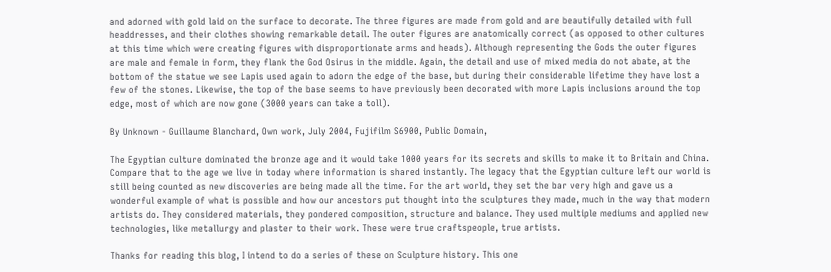and adorned with gold laid on the surface to decorate. The three figures are made from gold and are beautifully detailed with full headdresses, and their clothes showing remarkable detail. The outer figures are anatomically correct (as opposed to other cultures at this time which were creating figures with disproportionate arms and heads). Although representing the Gods the outer figures are male and female in form, they flank the God Osirus in the middle. Again, the detail and use of mixed media do not abate, at the bottom of the statue we see Lapis used again to adorn the edge of the base, but during their considerable lifetime they have lost a few of the stones. Likewise, the top of the base seems to have previously been decorated with more Lapis inclusions around the top edge, most of which are now gone (3000 years can take a toll).

By Unknown - Guillaume Blanchard, Own work, July 2004, Fujifilm S6900, Public Domain,

The Egyptian culture dominated the bronze age and it would take 1000 years for its secrets and skills to make it to Britain and China. Compare that to the age we live in today where information is shared instantly. The legacy that the Egyptian culture left our world is still being counted as new discoveries are being made all the time. For the art world, they set the bar very high and gave us a wonderful example of what is possible and how our ancestors put thought into the sculptures they made, much in the way that modern artists do. They considered materials, they pondered composition, structure and balance. They used multiple mediums and applied new technologies, like metallurgy and plaster to their work. These were true craftspeople, true artists.

Thanks for reading this blog, I intend to do a series of these on Sculpture history. This one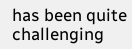has been quite challenging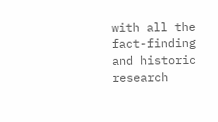with all the fact-finding and historic research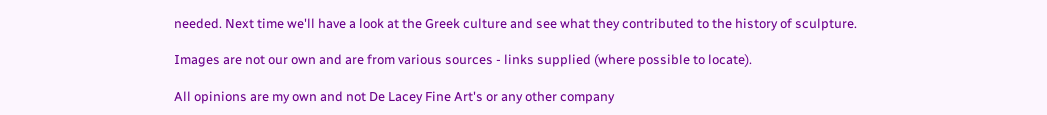needed. Next time we'll have a look at the Greek culture and see what they contributed to the history of sculpture.

Images are not our own and are from various sources - links supplied (where possible to locate).

All opinions are my own and not De Lacey Fine Art's or any other company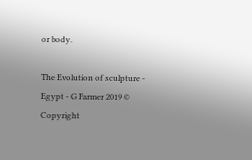or body.

The Evolution of sculpture - Egypt - G Farmer 2019 © Copyright